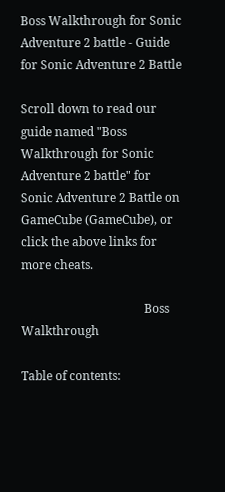Boss Walkthrough for Sonic Adventure 2 battle - Guide for Sonic Adventure 2 Battle

Scroll down to read our guide named "Boss Walkthrough for Sonic Adventure 2 battle" for Sonic Adventure 2 Battle on GameCube (GameCube), or click the above links for more cheats.

                                         Boss Walkthrough

Table of contents: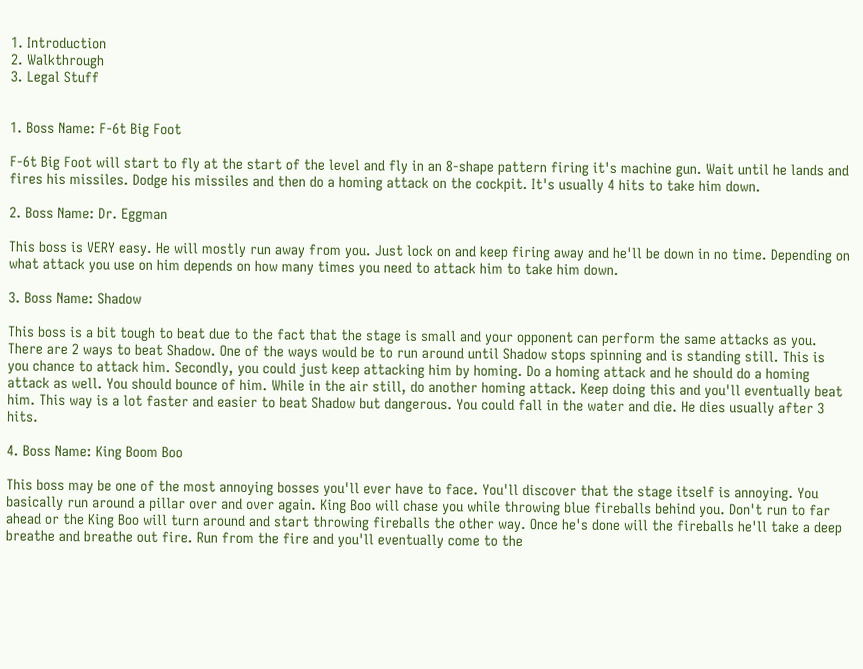1. Introduction
2. Walkthrough
3. Legal Stuff


1. Boss Name: F-6t Big Foot

F-6t Big Foot will start to fly at the start of the level and fly in an 8-shape pattern firing it's machine gun. Wait until he lands and fires his missiles. Dodge his missiles and then do a homing attack on the cockpit. It's usually 4 hits to take him down.

2. Boss Name: Dr. Eggman

This boss is VERY easy. He will mostly run away from you. Just lock on and keep firing away and he'll be down in no time. Depending on what attack you use on him depends on how many times you need to attack him to take him down.

3. Boss Name: Shadow

This boss is a bit tough to beat due to the fact that the stage is small and your opponent can perform the same attacks as you. There are 2 ways to beat Shadow. One of the ways would be to run around until Shadow stops spinning and is standing still. This is you chance to attack him. Secondly, you could just keep attacking him by homing. Do a homing attack and he should do a homing attack as well. You should bounce of him. While in the air still, do another homing attack. Keep doing this and you'll eventually beat him. This way is a lot faster and easier to beat Shadow but dangerous. You could fall in the water and die. He dies usually after 3 hits.

4. Boss Name: King Boom Boo

This boss may be one of the most annoying bosses you'll ever have to face. You'll discover that the stage itself is annoying. You basically run around a pillar over and over again. King Boo will chase you while throwing blue fireballs behind you. Don't run to far ahead or the King Boo will turn around and start throwing fireballs the other way. Once he's done will the fireballs he'll take a deep breathe and breathe out fire. Run from the fire and you'll eventually come to the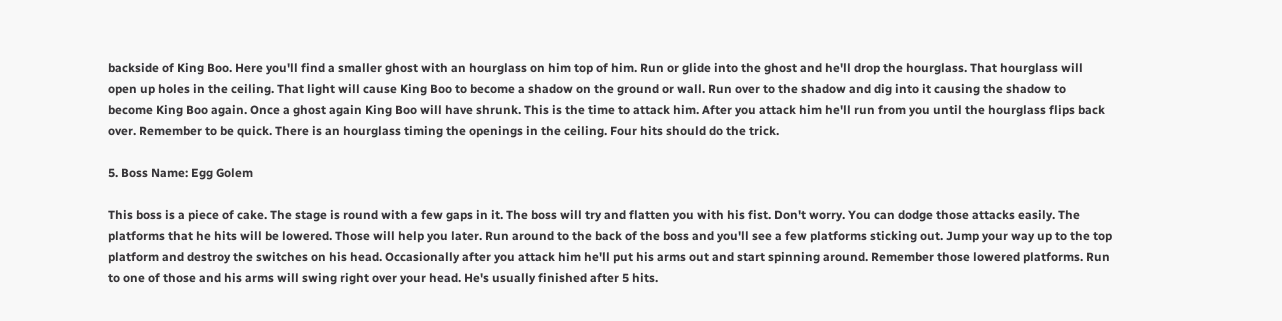backside of King Boo. Here you'll find a smaller ghost with an hourglass on him top of him. Run or glide into the ghost and he'll drop the hourglass. That hourglass will open up holes in the ceiling. That light will cause King Boo to become a shadow on the ground or wall. Run over to the shadow and dig into it causing the shadow to become King Boo again. Once a ghost again King Boo will have shrunk. This is the time to attack him. After you attack him he'll run from you until the hourglass flips back over. Remember to be quick. There is an hourglass timing the openings in the ceiling. Four hits should do the trick.

5. Boss Name: Egg Golem

This boss is a piece of cake. The stage is round with a few gaps in it. The boss will try and flatten you with his fist. Don't worry. You can dodge those attacks easily. The platforms that he hits will be lowered. Those will help you later. Run around to the back of the boss and you'll see a few platforms sticking out. Jump your way up to the top platform and destroy the switches on his head. Occasionally after you attack him he'll put his arms out and start spinning around. Remember those lowered platforms. Run to one of those and his arms will swing right over your head. He's usually finished after 5 hits.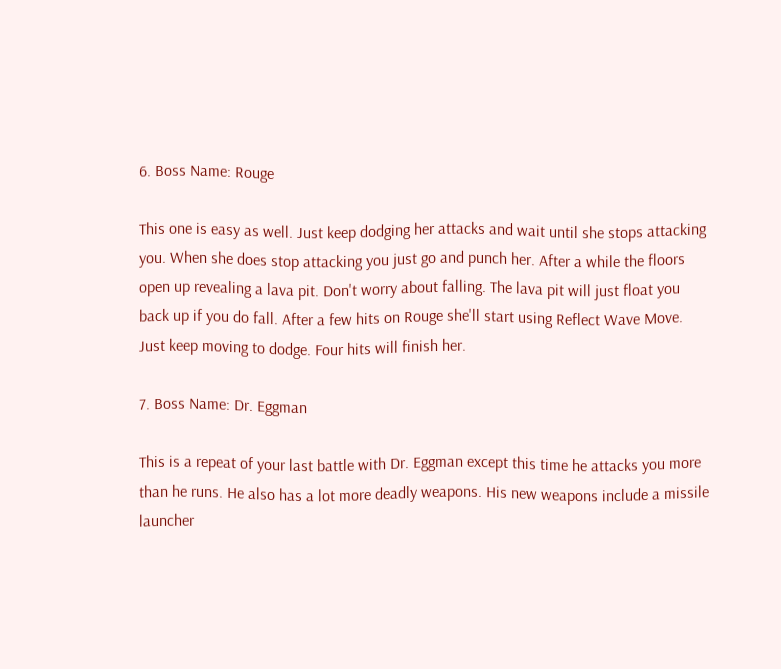6. Boss Name: Rouge

This one is easy as well. Just keep dodging her attacks and wait until she stops attacking you. When she does stop attacking you just go and punch her. After a while the floors open up revealing a lava pit. Don't worry about falling. The lava pit will just float you back up if you do fall. After a few hits on Rouge she'll start using Reflect Wave Move. Just keep moving to dodge. Four hits will finish her.

7. Boss Name: Dr. Eggman

This is a repeat of your last battle with Dr. Eggman except this time he attacks you more than he runs. He also has a lot more deadly weapons. His new weapons include a missile launcher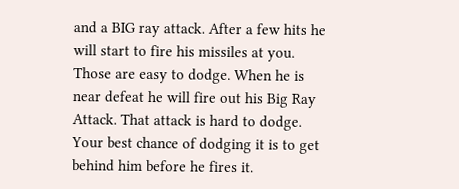and a BIG ray attack. After a few hits he will start to fire his missiles at you. Those are easy to dodge. When he is near defeat he will fire out his Big Ray Attack. That attack is hard to dodge. Your best chance of dodging it is to get behind him before he fires it.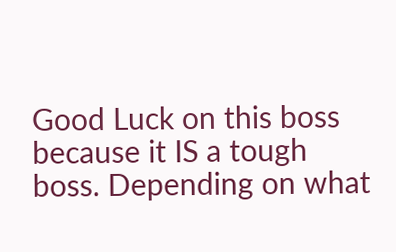Good Luck on this boss because it IS a tough boss. Depending on what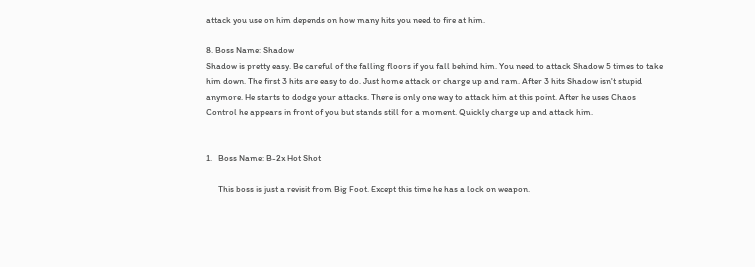attack you use on him depends on how many hits you need to fire at him.

8. Boss Name: Shadow
Shadow is pretty easy. Be careful of the falling floors if you fall behind him. You need to attack Shadow 5 times to take him down. The first 3 hits are easy to do. Just home attack or charge up and ram. After 3 hits Shadow isn't stupid anymore. He starts to dodge your attacks. There is only one way to attack him at this point. After he uses Chaos Control he appears in front of you but stands still for a moment. Quickly charge up and attack him.


1.   Boss Name: B-2x Hot Shot

      This boss is just a revisit from Big Foot. Except this time he has a lock on weapon.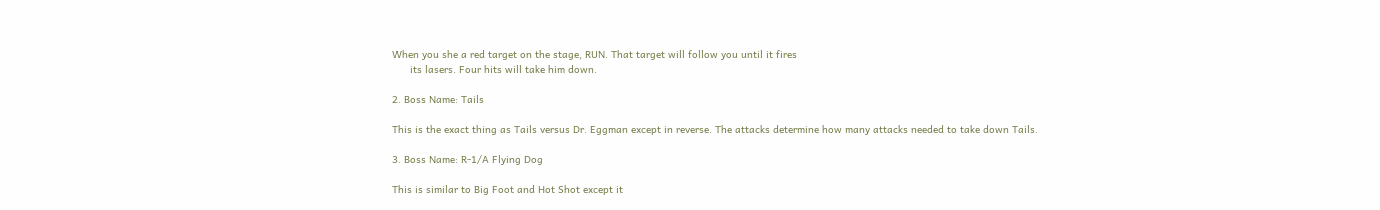When you she a red target on the stage, RUN. That target will follow you until it fires
      its lasers. Four hits will take him down.

2. Boss Name: Tails

This is the exact thing as Tails versus Dr. Eggman except in reverse. The attacks determine how many attacks needed to take down Tails.

3. Boss Name: R-1/A Flying Dog

This is similar to Big Foot and Hot Shot except it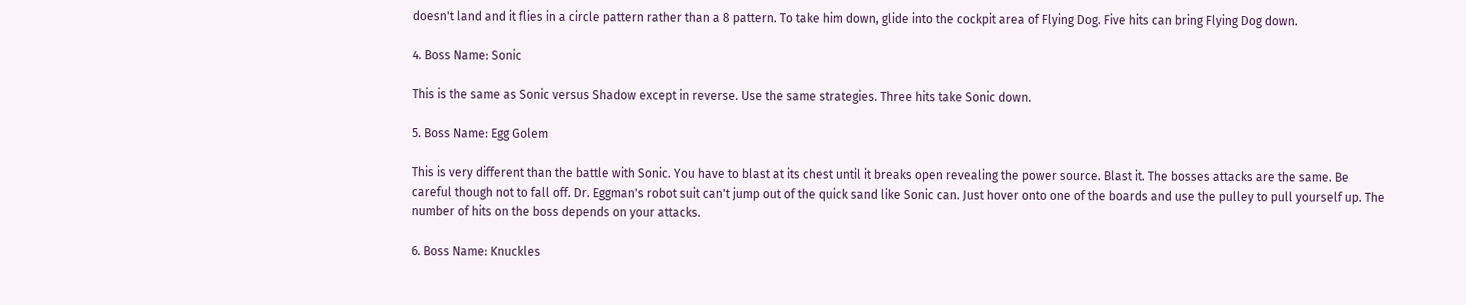doesn't land and it flies in a circle pattern rather than a 8 pattern. To take him down, glide into the cockpit area of Flying Dog. Five hits can bring Flying Dog down.

4. Boss Name: Sonic

This is the same as Sonic versus Shadow except in reverse. Use the same strategies. Three hits take Sonic down.

5. Boss Name: Egg Golem

This is very different than the battle with Sonic. You have to blast at its chest until it breaks open revealing the power source. Blast it. The bosses attacks are the same. Be careful though not to fall off. Dr. Eggman's robot suit can't jump out of the quick sand like Sonic can. Just hover onto one of the boards and use the pulley to pull yourself up. The number of hits on the boss depends on your attacks.

6. Boss Name: Knuckles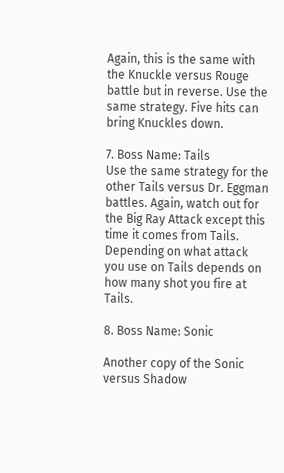Again, this is the same with the Knuckle versus Rouge battle but in reverse. Use the same strategy. Five hits can bring Knuckles down.

7. Boss Name: Tails
Use the same strategy for the other Tails versus Dr. Eggman battles. Again, watch out for the Big Ray Attack except this time it comes from Tails. Depending on what attack you use on Tails depends on how many shot you fire at Tails.

8. Boss Name: Sonic

Another copy of the Sonic versus Shadow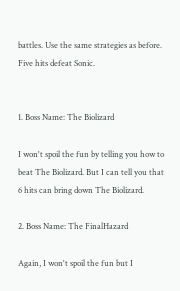battles. Use the same strategies as before. Five hits defeat Sonic.


1. Boss Name: The Biolizard

I won't spoil the fun by telling you how to beat The Biolizard. But I can tell you that 6 hits can bring down The Biolizard.

2. Boss Name: The FinalHazard

Again, I won't spoil the fun but I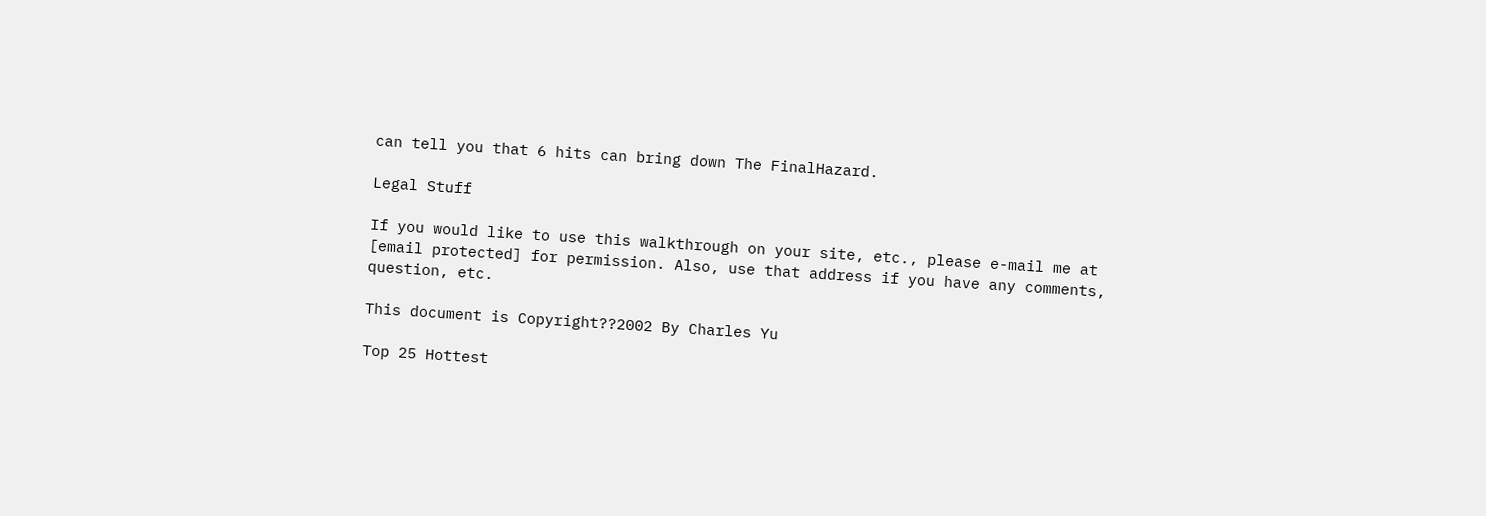can tell you that 6 hits can bring down The FinalHazard.

Legal Stuff

If you would like to use this walkthrough on your site, etc., please e-mail me at [email protected] for permission. Also, use that address if you have any comments, question, etc.

This document is Copyright??2002 By Charles Yu

Top 25 Hottest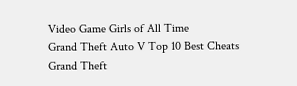Video Game Girls of All Time
Grand Theft Auto V Top 10 Best Cheats
Grand Theft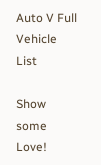Auto V Full Vehicle List

Show some Love!